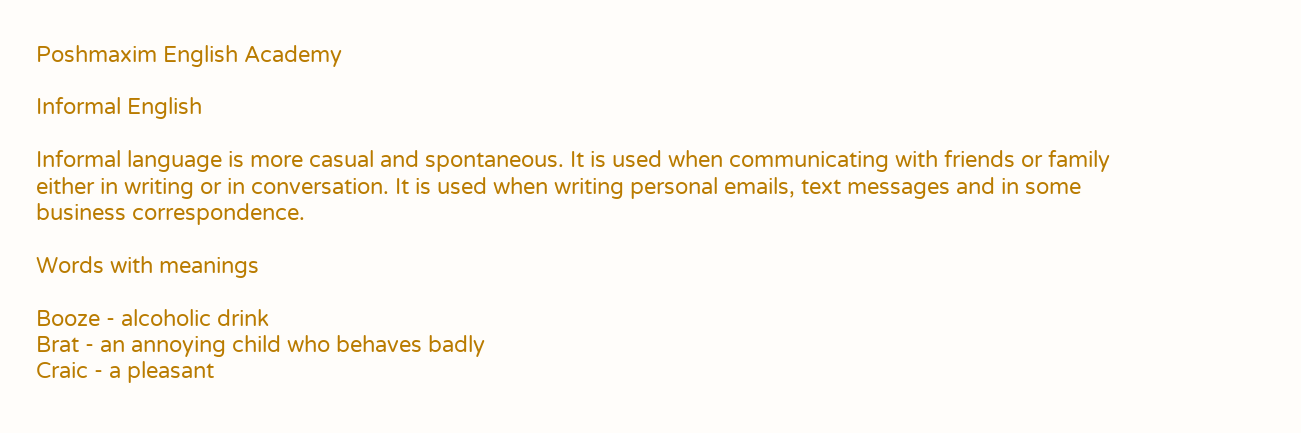Poshmaxim English Academy

Informal English

Informal language is more casual and spontaneous. It is used when communicating with friends or family either in writing or in conversation. It is used when writing personal emails, text messages and in some business correspondence.

Words with meanings

Booze - alcoholic drink
Brat - an annoying child who behaves badly
Craic - a pleasant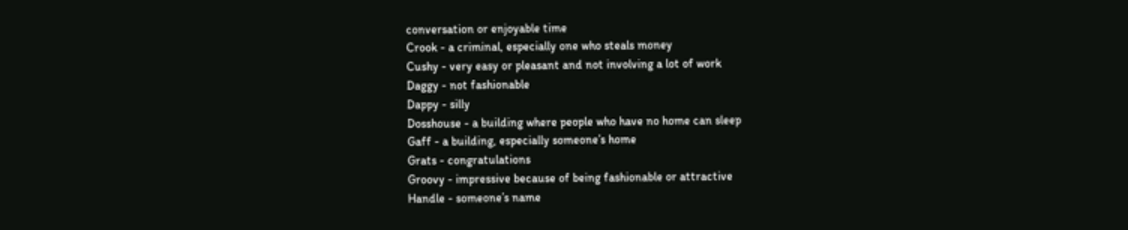conversation or enjoyable time
Crook - a criminal, especially one who steals money
Cushy - very easy or pleasant and not involving a lot of work
Daggy - not fashionable
Dappy - silly
Dosshouse - a building where people who have no home can sleep
Gaff - a building, especially someone’s home
Grats - congratulations
Groovy - impressive because of being fashionable or attractive
Handle - someone’s name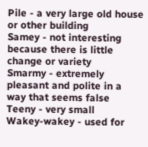Pile - a very large old house or other building
Samey - not interesting because there is little change or variety
Smarmy - extremely pleasant and polite in a way that seems false
Teeny - very small
Wakey-wakey - used for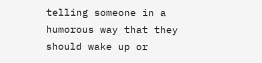telling someone in a humorous way that they should wake up or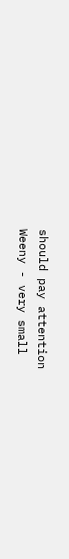should pay attention
Weeny - very small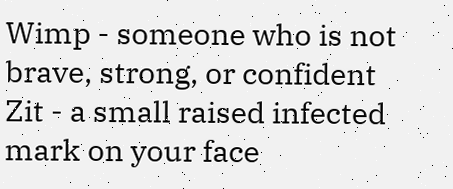Wimp - someone who is not brave, strong, or confident
Zit - a small raised infected mark on your face